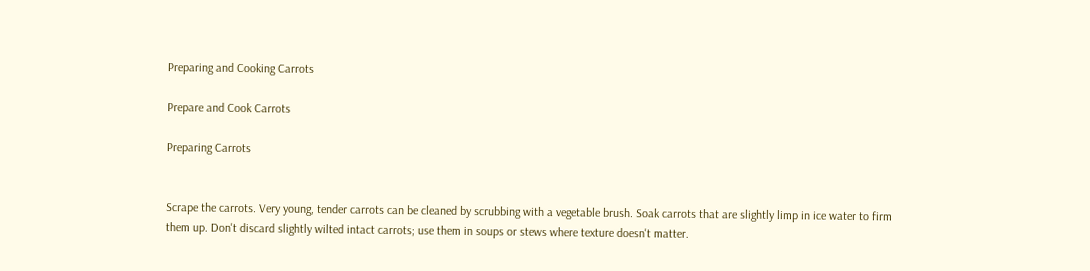Preparing and Cooking Carrots

Prepare and Cook Carrots

Preparing Carrots


Scrape the carrots. Very young, tender carrots can be cleaned by scrubbing with a vegetable brush. Soak carrots that are slightly limp in ice water to firm them up. Don't discard slightly wilted intact carrots; use them in soups or stews where texture doesn't matter.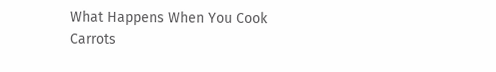What Happens When You Cook Carrots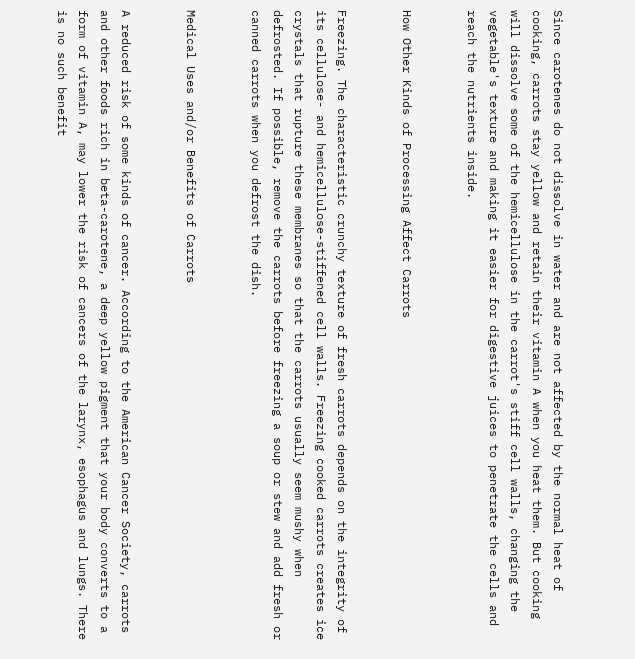Since carotenes do not dissolve in water and are not affected by the normal heat of cooking, carrots stay yellow and retain their vitamin A when you heat them. But cooking will dissolve some of the hemicellulose in the carrot's stiff cell walls, changing the vegetable's texture and making it easier for digestive juices to penetrate the cells and reach the nutrients inside.


How Other Kinds of Processing Affect Carrots


Freezing. The characteristic crunchy texture of fresh carrots depends on the integrity of its cellulose- and hemicellulose-stiffened cell walls. Freezing cooked carrots creates ice crystals that rupture these membranes so that the carrots usually seem mushy when defrosted. If possible, remove the carrots before freezing a soup or stew and add fresh or canned carrots when you defrost the dish.


Medical Uses and/or Benefits of Carrots


A reduced risk of some kinds of cancer. According to the American Cancer Society, carrots and other foods rich in beta-carotene, a deep yellow pigment that your body converts to a form of vitamin A, may lower the risk of cancers of the larynx, esophagus and lungs. There is no such benefit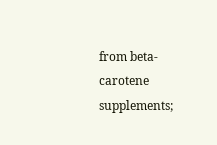from beta-carotene supplements;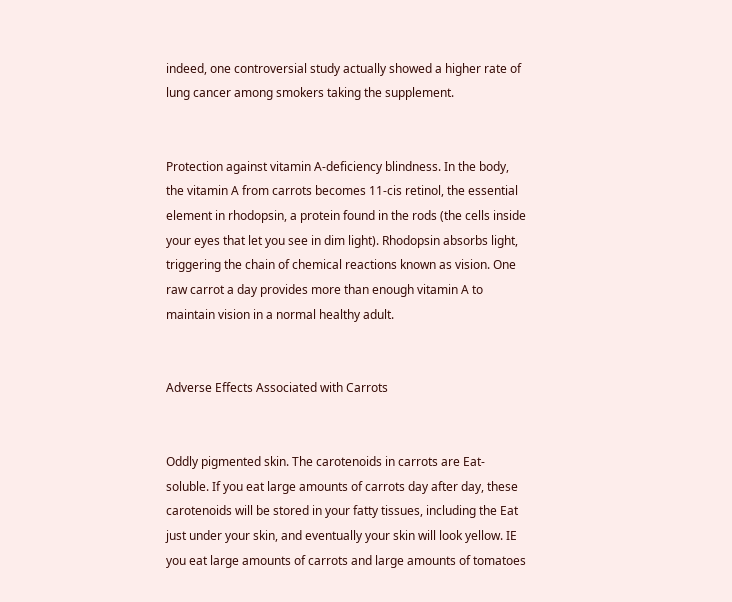indeed, one controversial study actually showed a higher rate of lung cancer among smokers taking the supplement.


Protection against vitamin A-deficiency blindness. In the body, the vitamin A from carrots becomes 11-cis retinol, the essential element in rhodopsin, a protein found in the rods (the cells inside your eyes that let you see in dim light). Rhodopsin absorbs light, triggering the chain of chemical reactions known as vision. One raw carrot a day provides more than enough vitamin A to maintain vision in a normal healthy adult.


Adverse Effects Associated with Carrots


Oddly pigmented skin. The carotenoids in carrots are Eat-soluble. If you eat large amounts of carrots day after day, these carotenoids will be stored in your fatty tissues, including the Eat just under your skin, and eventually your skin will look yellow. IE you eat large amounts of carrots and large amounts of tomatoes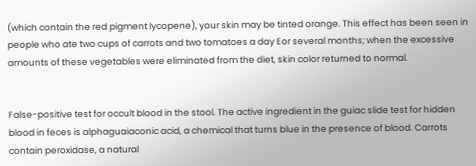(which contain the red pigment lycopene), your skin may be tinted orange. This effect has been seen in people who ate two cups of carrots and two tomatoes a day Eor several months; when the excessive amounts of these vegetables were eliminated from the diet, skin color returned to normal.


False-positive test for occult blood in the stool. The active ingredient in the guiac slide test for hidden blood in feces is alphaguaiaconic acid, a chemical that turns blue in the presence of blood. Carrots contain peroxidase, a natural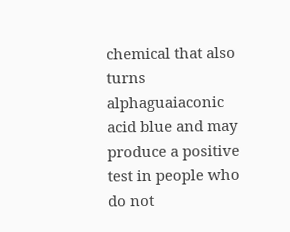chemical that also turns alphaguaiaconic acid blue and may produce a positive test in people who do not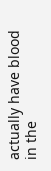actually have blood in the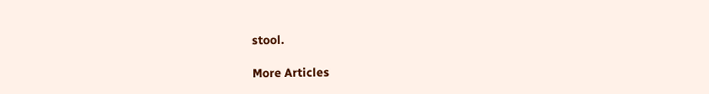stool.

More Articles